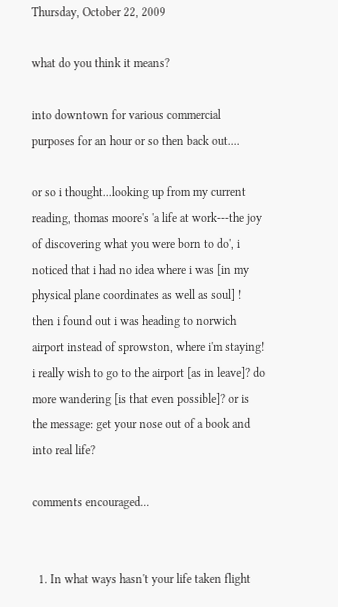Thursday, October 22, 2009

what do you think it means?

into downtown for various commercial purposes for an hour or so then back out....

or so i thought...looking up from my current reading, thomas moore's 'a life at work---the joy of discovering what you were born to do', i noticed that i had no idea where i was [in my physical plane coordinates as well as soul] ! then i found out i was heading to norwich airport instead of sprowston, where i'm staying! i really wish to go to the airport [as in leave]? do more wandering [is that even possible]? or is the message: get your nose out of a book and into real life?

comments encouraged...


  1. In what ways hasn't your life taken flight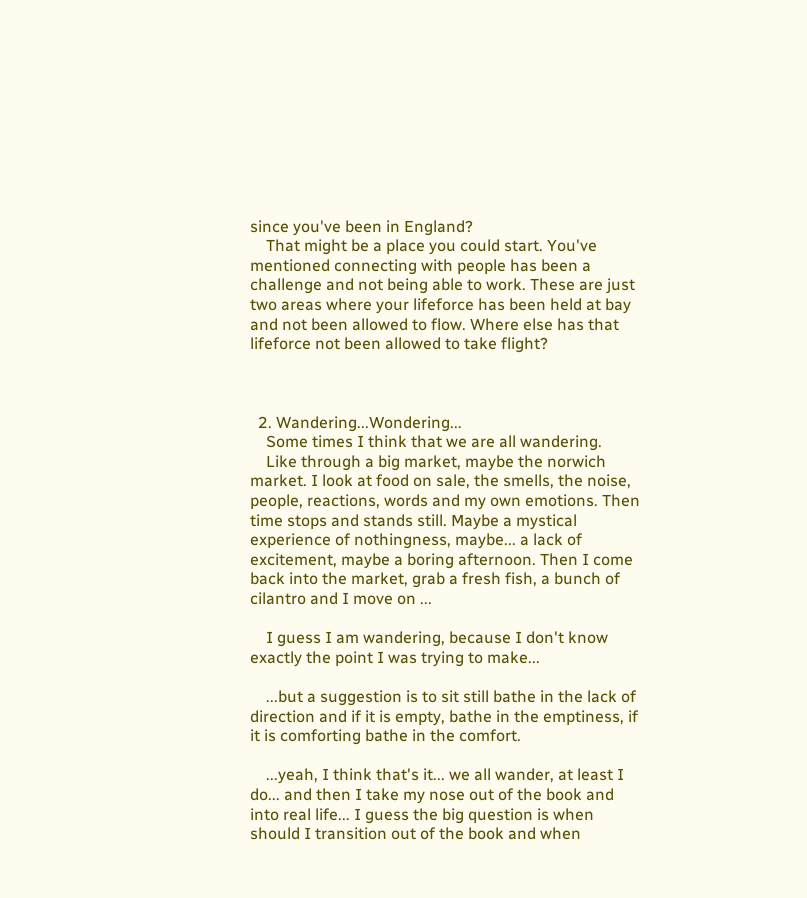since you've been in England?
    That might be a place you could start. You've mentioned connecting with people has been a challenge and not being able to work. These are just two areas where your lifeforce has been held at bay and not been allowed to flow. Where else has that lifeforce not been allowed to take flight?



  2. Wandering...Wondering...
    Some times I think that we are all wandering.
    Like through a big market, maybe the norwich market. I look at food on sale, the smells, the noise, people, reactions, words and my own emotions. Then time stops and stands still. Maybe a mystical experience of nothingness, maybe... a lack of excitement, maybe a boring afternoon. Then I come back into the market, grab a fresh fish, a bunch of cilantro and I move on ...

    I guess I am wandering, because I don't know exactly the point I was trying to make...

    ...but a suggestion is to sit still bathe in the lack of direction and if it is empty, bathe in the emptiness, if it is comforting bathe in the comfort.

    ...yeah, I think that's it... we all wander, at least I do... and then I take my nose out of the book and into real life... I guess the big question is when should I transition out of the book and when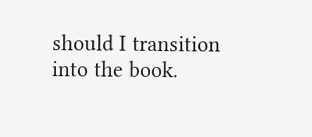should I transition into the book.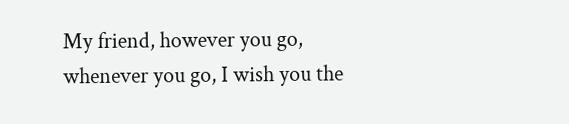My friend, however you go, whenever you go, I wish you the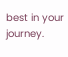best in your journey.